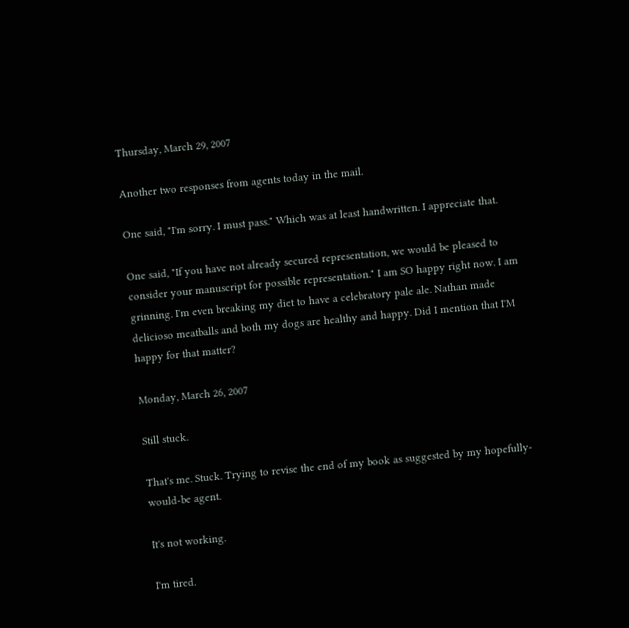Thursday, March 29, 2007

Another two responses from agents today in the mail.

One said, "I'm sorry. I must pass." Which was at least handwritten. I appreciate that.

One said, "If you have not already secured representation, we would be pleased to consider your manuscript for possible representation." I am SO happy right now. I am grinning. I'm even breaking my diet to have a celebratory pale ale. Nathan made delicioso meatballs and both my dogs are healthy and happy. Did I mention that I'M happy for that matter?

Monday, March 26, 2007

Still stuck.

That's me. Stuck. Trying to revise the end of my book as suggested by my hopefully-would-be agent.

It's not working.

I'm tired.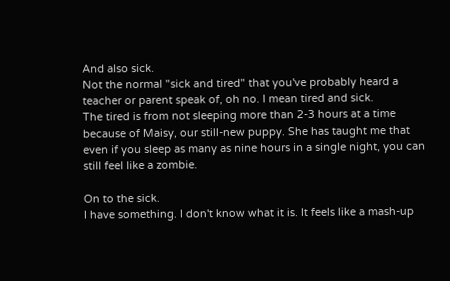And also sick.
Not the normal "sick and tired" that you've probably heard a teacher or parent speak of, oh no. I mean tired and sick.
The tired is from not sleeping more than 2-3 hours at a time because of Maisy, our still-new puppy. She has taught me that even if you sleep as many as nine hours in a single night, you can still feel like a zombie.

On to the sick.
I have something. I don't know what it is. It feels like a mash-up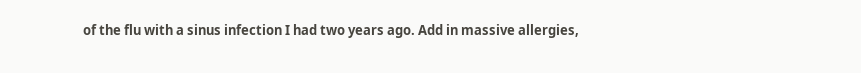of the flu with a sinus infection I had two years ago. Add in massive allergies,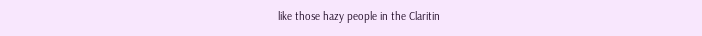like those hazy people in the Claritin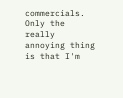commercials. Only the really annoying thing is that I'm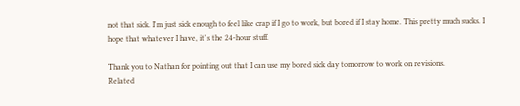not that sick. I'm just sick enough to feel like crap if I go to work, but bored if I stay home. This pretty much sucks. I hope that whatever I have, it's the 24-hour stuff.

Thank you to Nathan for pointing out that I can use my bored sick day tomorrow to work on revisions.
Related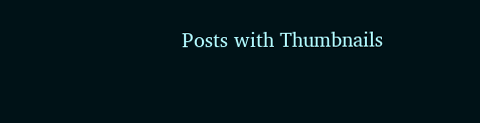Posts with Thumbnails